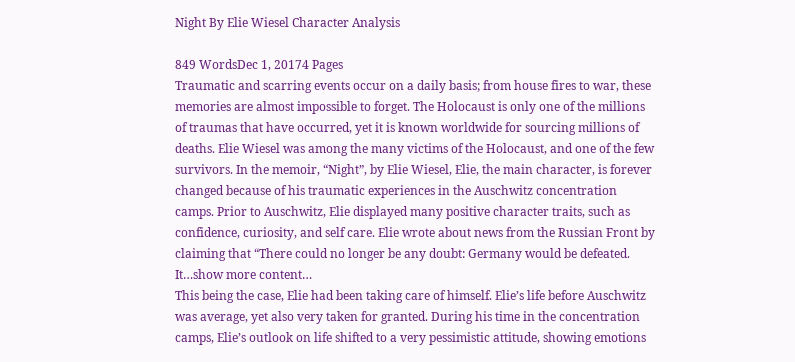Night By Elie Wiesel Character Analysis

849 WordsDec 1, 20174 Pages
Traumatic and scarring events occur on a daily basis; from house fires to war, these memories are almost impossible to forget. The Holocaust is only one of the millions of traumas that have occurred, yet it is known worldwide for sourcing millions of deaths. Elie Wiesel was among the many victims of the Holocaust, and one of the few survivors. In the memoir, “Night”, by Elie Wiesel, Elie, the main character, is forever changed because of his traumatic experiences in the Auschwitz concentration camps. Prior to Auschwitz, Elie displayed many positive character traits, such as confidence, curiosity, and self care. Elie wrote about news from the Russian Front by claiming that “There could no longer be any doubt: Germany would be defeated. It…show more content…
This being the case, Elie had been taking care of himself. Elie’s life before Auschwitz was average, yet also very taken for granted. During his time in the concentration camps, Elie’s outlook on life shifted to a very pessimistic attitude, showing emotions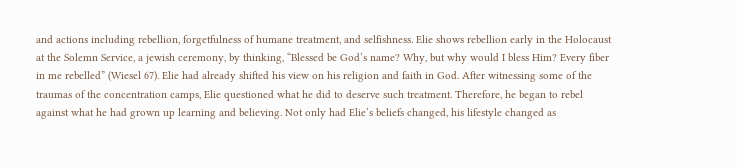and actions including rebellion, forgetfulness of humane treatment, and selfishness. Elie shows rebellion early in the Holocaust at the Solemn Service, a jewish ceremony, by thinking, “Blessed be God’s name? Why, but why would I bless Him? Every fiber in me rebelled” (Wiesel 67). Elie had already shifted his view on his religion and faith in God. After witnessing some of the traumas of the concentration camps, Elie questioned what he did to deserve such treatment. Therefore, he began to rebel against what he had grown up learning and believing. Not only had Elie’s beliefs changed, his lifestyle changed as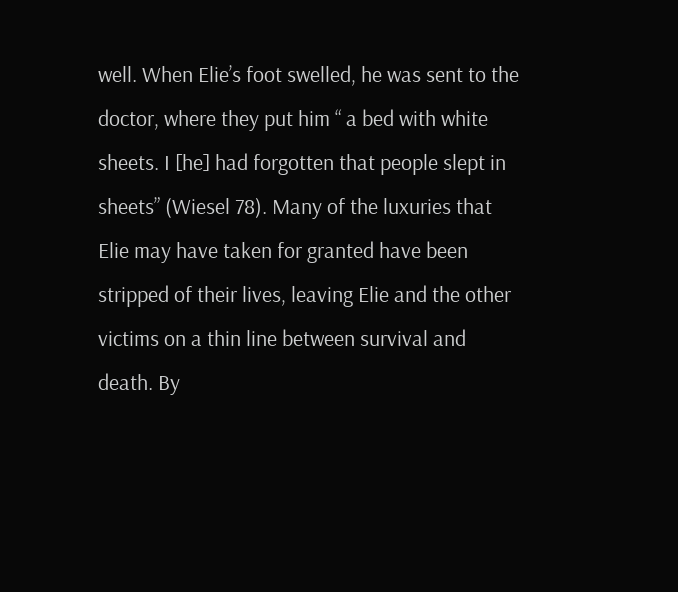well. When Elie’s foot swelled, he was sent to the doctor, where they put him “ a bed with white sheets. I [he] had forgotten that people slept in sheets” (Wiesel 78). Many of the luxuries that Elie may have taken for granted have been stripped of their lives, leaving Elie and the other victims on a thin line between survival and death. By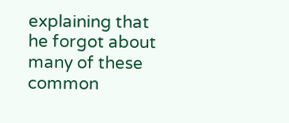explaining that he forgot about many of these common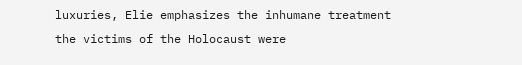luxuries, Elie emphasizes the inhumane treatment the victims of the Holocaust were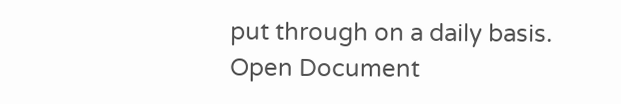put through on a daily basis.
Open Document